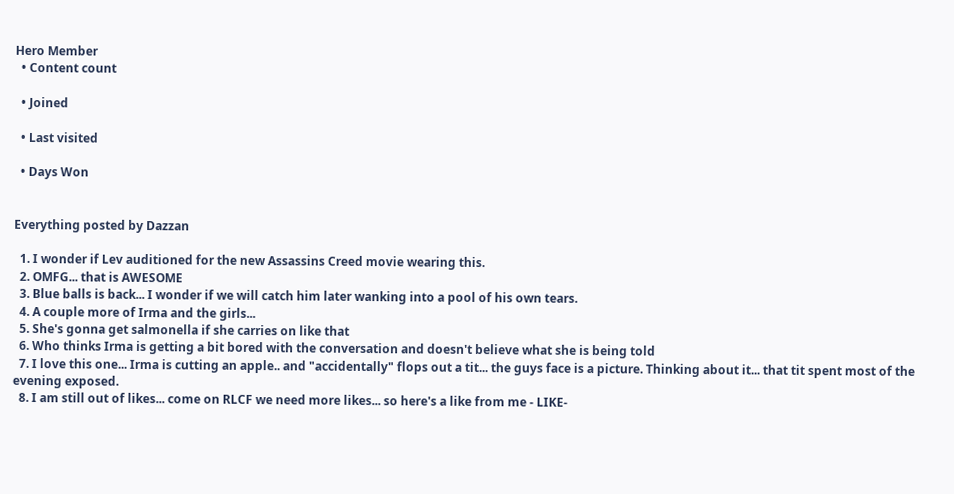Hero Member
  • Content count

  • Joined

  • Last visited

  • Days Won


Everything posted by Dazzan

  1. I wonder if Lev auditioned for the new Assassins Creed movie wearing this.
  2. OMFG... that is AWESOME
  3. Blue balls is back... I wonder if we will catch him later wanking into a pool of his own tears.
  4. A couple more of Irma and the girls...
  5. She's gonna get salmonella if she carries on like that
  6. Who thinks Irma is getting a bit bored with the conversation and doesn't believe what she is being told
  7. I love this one... Irma is cutting an apple.. and "accidentally" flops out a tit... the guys face is a picture. Thinking about it... that tit spent most of the evening exposed.
  8. I am still out of likes... come on RLCF we need more likes... so here's a like from me - LIKE-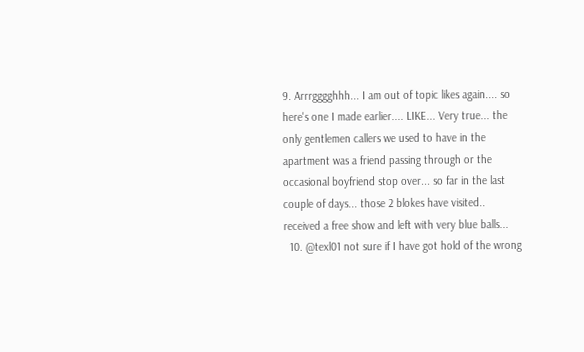9. Arrrgggghhh... I am out of topic likes again.... so here's one I made earlier.... LIKE... Very true... the only gentlemen callers we used to have in the apartment was a friend passing through or the occasional boyfriend stop over... so far in the last couple of days... those 2 blokes have visited.. received a free show and left with very blue balls...
  10. @texl01 not sure if I have got hold of the wrong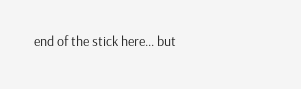end of the stick here... but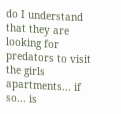do I understand that they are looking for predators to visit the girls apartments... if so... is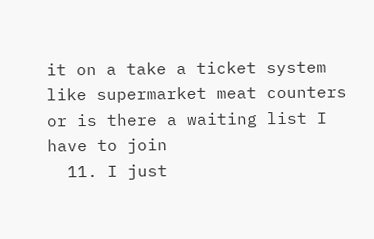it on a take a ticket system like supermarket meat counters or is there a waiting list I have to join
  11. I just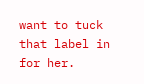want to tuck that label in for her.